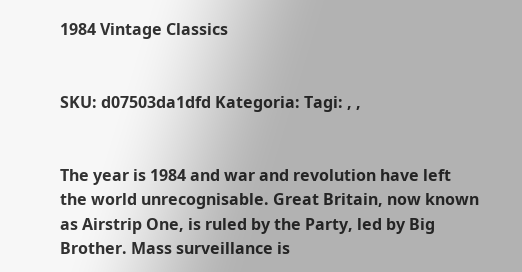1984 Vintage Classics


SKU: d07503da1dfd Kategoria: Tagi: , ,


The year is 1984 and war and revolution have left the world unrecognisable. Great Britain, now known as Airstrip One, is ruled by the Party, led by Big Brother. Mass surveillance is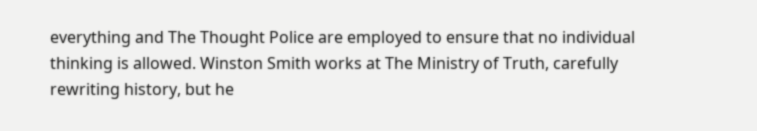everything and The Thought Police are employed to ensure that no individual thinking is allowed. Winston Smith works at The Ministry of Truth, carefully rewriting history, but he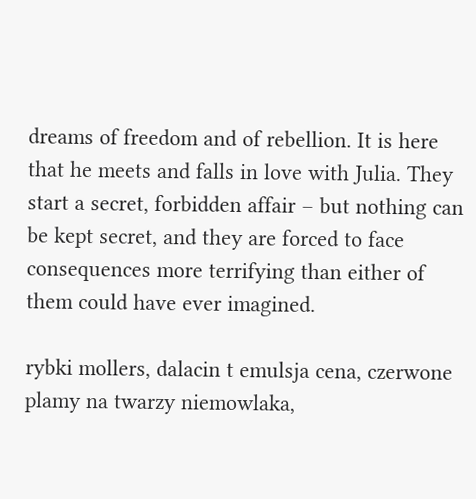dreams of freedom and of rebellion. It is here that he meets and falls in love with Julia. They start a secret, forbidden affair – but nothing can be kept secret, and they are forced to face consequences more terrifying than either of them could have ever imagined.

rybki mollers, dalacin t emulsja cena, czerwone plamy na twarzy niemowlaka,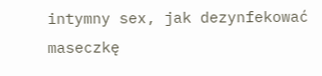intymny sex, jak dezynfekować maseczkę